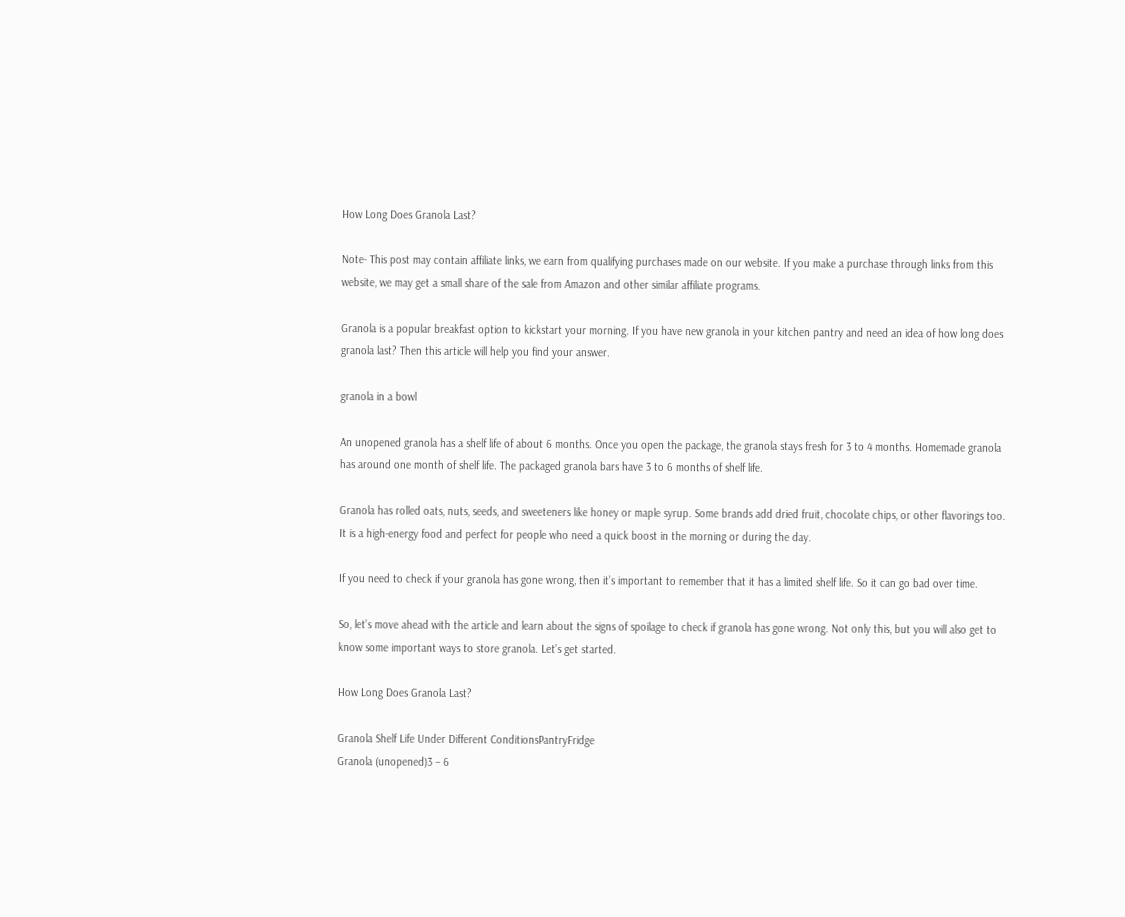How Long Does Granola Last?

Note- This post may contain affiliate links, we earn from qualifying purchases made on our website. If you make a purchase through links from this website, we may get a small share of the sale from Amazon and other similar affiliate programs.

Granola is a popular breakfast option to kickstart your morning. If you have new granola in your kitchen pantry and need an idea of how long does granola last? Then this article will help you find your answer.

granola in a bowl

An unopened granola has a shelf life of about 6 months. Once you open the package, the granola stays fresh for 3 to 4 months. Homemade granola has around one month of shelf life. The packaged granola bars have 3 to 6 months of shelf life.

Granola has rolled oats, nuts, seeds, and sweeteners like honey or maple syrup. Some brands add dried fruit, chocolate chips, or other flavorings too. It is a high-energy food and perfect for people who need a quick boost in the morning or during the day.

If you need to check if your granola has gone wrong, then it’s important to remember that it has a limited shelf life. So it can go bad over time.

So, let’s move ahead with the article and learn about the signs of spoilage to check if granola has gone wrong. Not only this, but you will also get to know some important ways to store granola. Let’s get started.

How Long Does Granola Last?

Granola Shelf Life Under Different ConditionsPantryFridge
Granola (unopened)3 – 6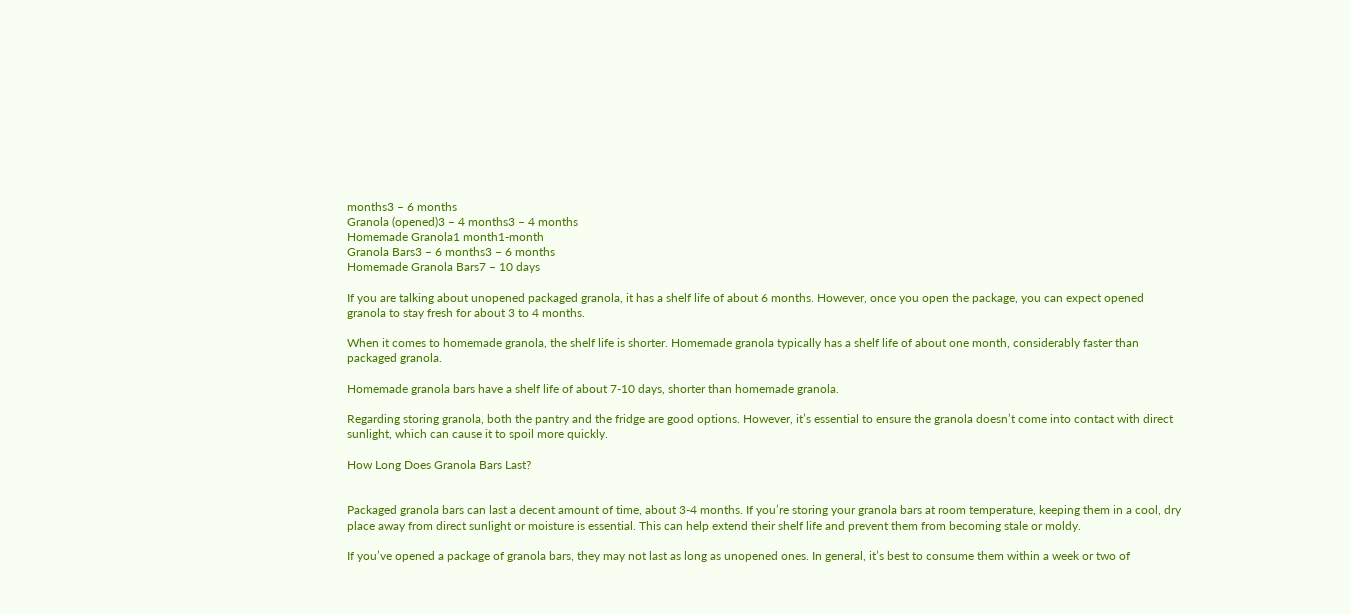months3 – 6 months
Granola (opened)3 – 4 months3 – 4 months
Homemade Granola1 month1-month
Granola Bars3 – 6 months3 – 6 months
Homemade Granola Bars7 – 10 days

If you are talking about unopened packaged granola, it has a shelf life of about 6 months. However, once you open the package, you can expect opened granola to stay fresh for about 3 to 4 months.

When it comes to homemade granola, the shelf life is shorter. Homemade granola typically has a shelf life of about one month, considerably faster than packaged granola.

Homemade granola bars have a shelf life of about 7-10 days, shorter than homemade granola.

Regarding storing granola, both the pantry and the fridge are good options. However, it’s essential to ensure the granola doesn’t come into contact with direct sunlight, which can cause it to spoil more quickly.

How Long Does Granola Bars Last?


Packaged granola bars can last a decent amount of time, about 3-4 months. If you’re storing your granola bars at room temperature, keeping them in a cool, dry place away from direct sunlight or moisture is essential. This can help extend their shelf life and prevent them from becoming stale or moldy.

If you’ve opened a package of granola bars, they may not last as long as unopened ones. In general, it’s best to consume them within a week or two of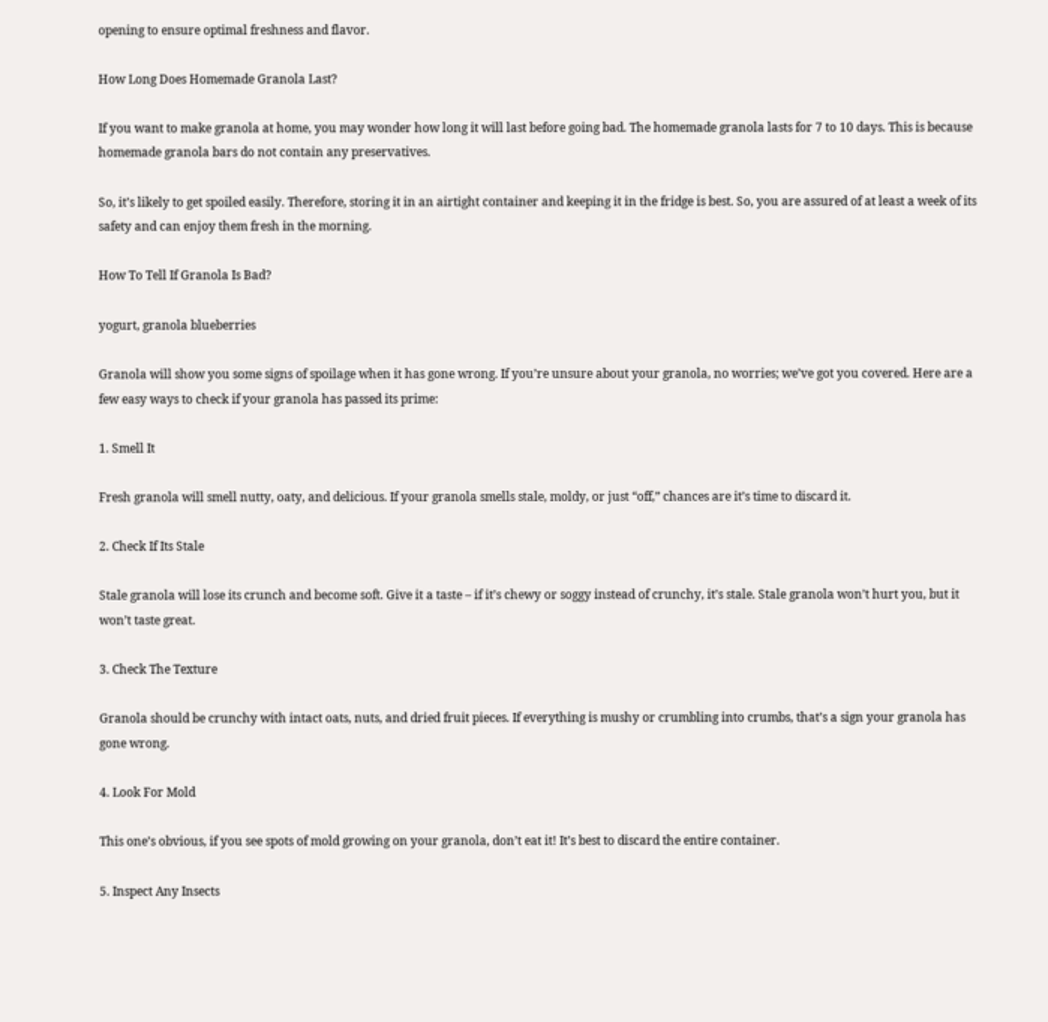opening to ensure optimal freshness and flavor.

How Long Does Homemade Granola Last?

If you want to make granola at home, you may wonder how long it will last before going bad. The homemade granola lasts for 7 to 10 days. This is because homemade granola bars do not contain any preservatives.

So, it’s likely to get spoiled easily. Therefore, storing it in an airtight container and keeping it in the fridge is best. So, you are assured of at least a week of its safety and can enjoy them fresh in the morning.

How To Tell If Granola Is Bad?

yogurt, granola blueberries

Granola will show you some signs of spoilage when it has gone wrong. If you’re unsure about your granola, no worries; we’ve got you covered. Here are a few easy ways to check if your granola has passed its prime:

1. Smell It

Fresh granola will smell nutty, oaty, and delicious. If your granola smells stale, moldy, or just “off,” chances are it’s time to discard it.

2. Check If Its Stale

Stale granola will lose its crunch and become soft. Give it a taste – if it’s chewy or soggy instead of crunchy, it’s stale. Stale granola won’t hurt you, but it won’t taste great.

3. Check The Texture

Granola should be crunchy with intact oats, nuts, and dried fruit pieces. If everything is mushy or crumbling into crumbs, that’s a sign your granola has gone wrong.

4. Look For Mold

This one’s obvious, if you see spots of mold growing on your granola, don’t eat it! It’s best to discard the entire container.

5. Inspect Any Insects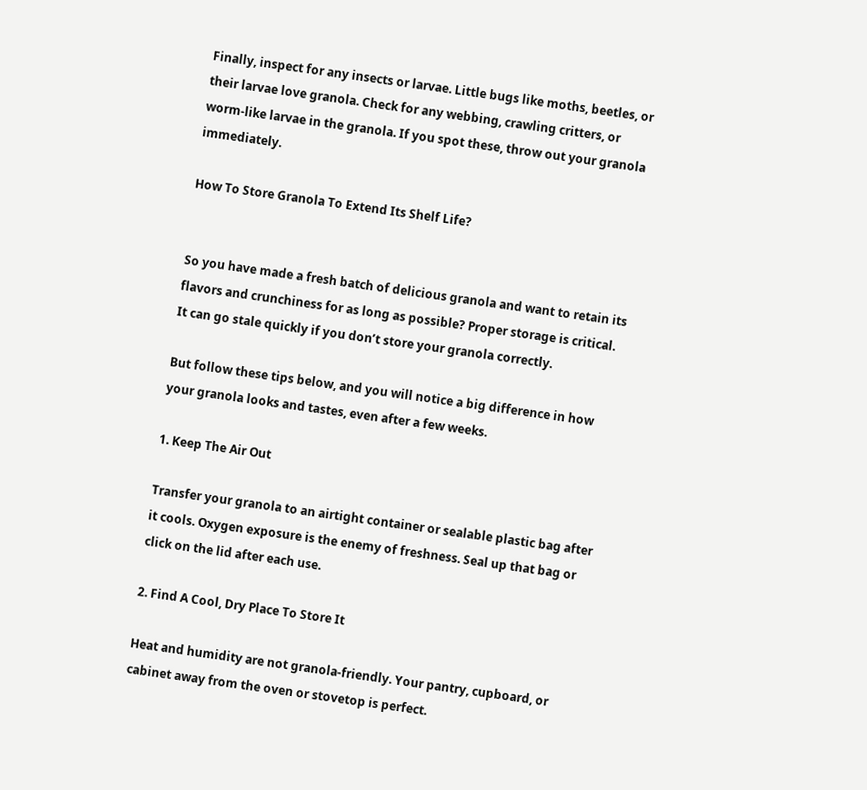Finally, inspect for any insects or larvae. Little bugs like moths, beetles, or their larvae love granola. Check for any webbing, crawling critters, or worm-like larvae in the granola. If you spot these, throw out your granola immediately.

How To Store Granola To Extend Its Shelf Life?


So you have made a fresh batch of delicious granola and want to retain its flavors and crunchiness for as long as possible? Proper storage is critical. It can go stale quickly if you don’t store your granola correctly.

But follow these tips below, and you will notice a big difference in how your granola looks and tastes, even after a few weeks.

1. Keep The Air Out

Transfer your granola to an airtight container or sealable plastic bag after it cools. Oxygen exposure is the enemy of freshness. Seal up that bag or click on the lid after each use.

2. Find A Cool, Dry Place To Store It

Heat and humidity are not granola-friendly. Your pantry, cupboard, or cabinet away from the oven or stovetop is perfect.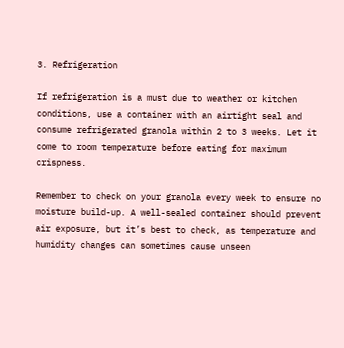3. Refrigeration

If refrigeration is a must due to weather or kitchen conditions, use a container with an airtight seal and consume refrigerated granola within 2 to 3 weeks. Let it come to room temperature before eating for maximum crispness.

Remember to check on your granola every week to ensure no moisture build-up. A well-sealed container should prevent air exposure, but it’s best to check, as temperature and humidity changes can sometimes cause unseen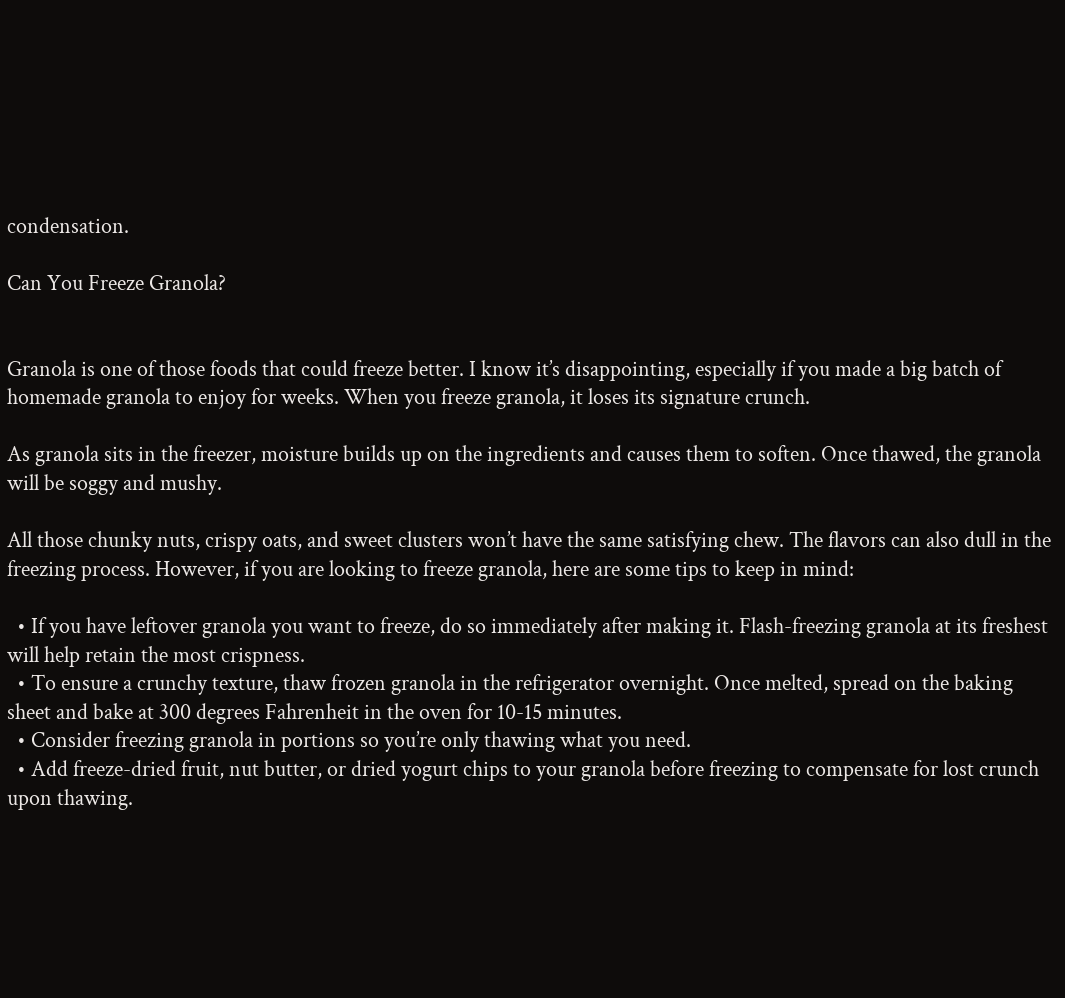condensation.

Can You Freeze Granola?


Granola is one of those foods that could freeze better. I know it’s disappointing, especially if you made a big batch of homemade granola to enjoy for weeks. When you freeze granola, it loses its signature crunch.

As granola sits in the freezer, moisture builds up on the ingredients and causes them to soften. Once thawed, the granola will be soggy and mushy.

All those chunky nuts, crispy oats, and sweet clusters won’t have the same satisfying chew. The flavors can also dull in the freezing process. However, if you are looking to freeze granola, here are some tips to keep in mind:

  • If you have leftover granola you want to freeze, do so immediately after making it. Flash-freezing granola at its freshest will help retain the most crispness.
  • To ensure a crunchy texture, thaw frozen granola in the refrigerator overnight. Once melted, spread on the baking sheet and bake at 300 degrees Fahrenheit in the oven for 10-15 minutes.
  • Consider freezing granola in portions so you’re only thawing what you need.
  • Add freeze-dried fruit, nut butter, or dried yogurt chips to your granola before freezing to compensate for lost crunch upon thawing.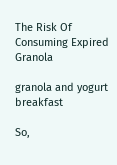The Risk Of Consuming Expired Granola

granola and yogurt breakfast

So,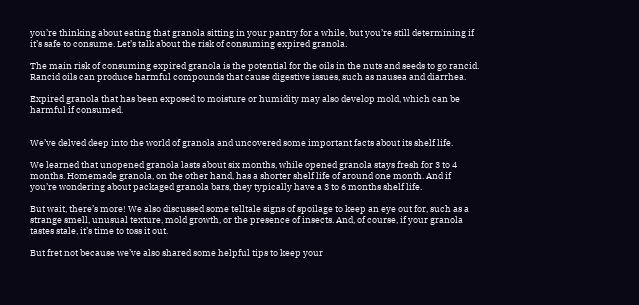you’re thinking about eating that granola sitting in your pantry for a while, but you’re still determining if it’s safe to consume. Let’s talk about the risk of consuming expired granola.

The main risk of consuming expired granola is the potential for the oils in the nuts and seeds to go rancid. Rancid oils can produce harmful compounds that cause digestive issues, such as nausea and diarrhea.

Expired granola that has been exposed to moisture or humidity may also develop mold, which can be harmful if consumed.


We’ve delved deep into the world of granola and uncovered some important facts about its shelf life.

We learned that unopened granola lasts about six months, while opened granola stays fresh for 3 to 4 months. Homemade granola, on the other hand, has a shorter shelf life of around one month. And if you’re wondering about packaged granola bars, they typically have a 3 to 6 months shelf life.

But wait, there’s more! We also discussed some telltale signs of spoilage to keep an eye out for, such as a strange smell, unusual texture, mold growth, or the presence of insects. And, of course, if your granola tastes stale, it’s time to toss it out.

But fret not because we’ve also shared some helpful tips to keep your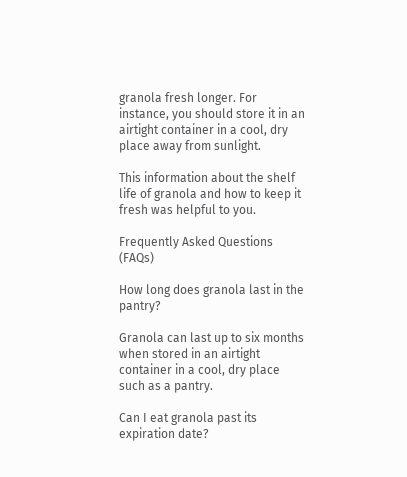granola fresh longer. For instance, you should store it in an airtight container in a cool, dry place away from sunlight.

This information about the shelf life of granola and how to keep it fresh was helpful to you.

Frequently Asked Questions (FAQs)

How long does granola last in the pantry?

Granola can last up to six months when stored in an airtight container in a cool, dry place such as a pantry.

Can I eat granola past its expiration date?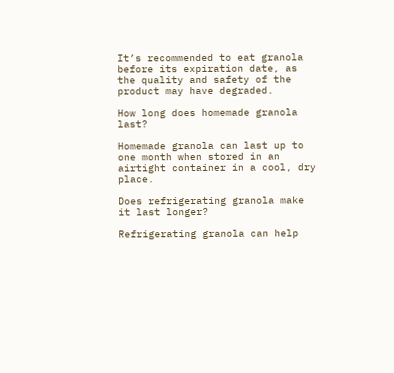It’s recommended to eat granola before its expiration date, as the quality and safety of the product may have degraded.

How long does homemade granola last?

Homemade granola can last up to one month when stored in an airtight container in a cool, dry place.

Does refrigerating granola make it last longer?

Refrigerating granola can help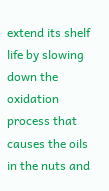extend its shelf life by slowing down the oxidation process that causes the oils in the nuts and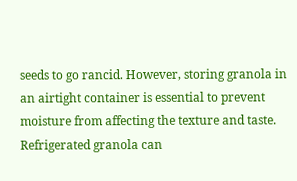seeds to go rancid. However, storing granola in an airtight container is essential to prevent moisture from affecting the texture and taste. Refrigerated granola can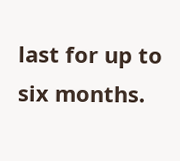last for up to six months.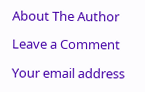About The Author

Leave a Comment

Your email address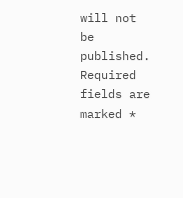will not be published. Required fields are marked *